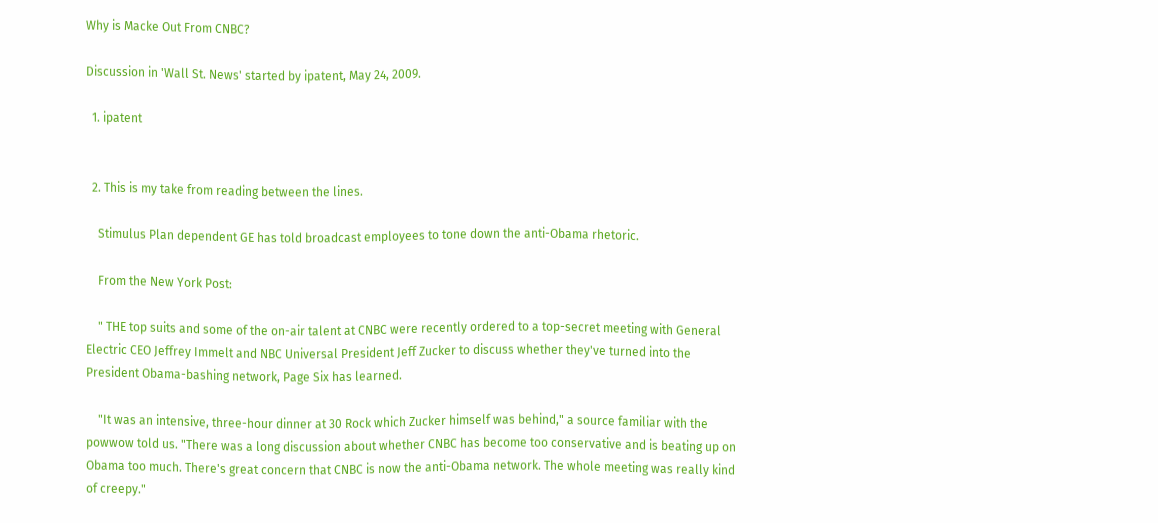Why is Macke Out From CNBC?

Discussion in 'Wall St. News' started by ipatent, May 24, 2009.

  1. ipatent


  2. This is my take from reading between the lines.

    Stimulus Plan dependent GE has told broadcast employees to tone down the anti-Obama rhetoric.

    From the New York Post:

    " THE top suits and some of the on-air talent at CNBC were recently ordered to a top-secret meeting with General Electric CEO Jeffrey Immelt and NBC Universal President Jeff Zucker to discuss whether they've turned into the President Obama-bashing network, Page Six has learned.

    "It was an intensive, three-hour dinner at 30 Rock which Zucker himself was behind," a source familiar with the powwow told us. "There was a long discussion about whether CNBC has become too conservative and is beating up on Obama too much. There's great concern that CNBC is now the anti-Obama network. The whole meeting was really kind of creepy."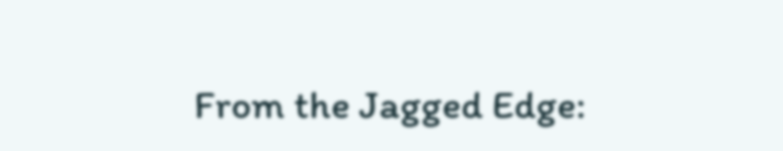From the Jagged Edge: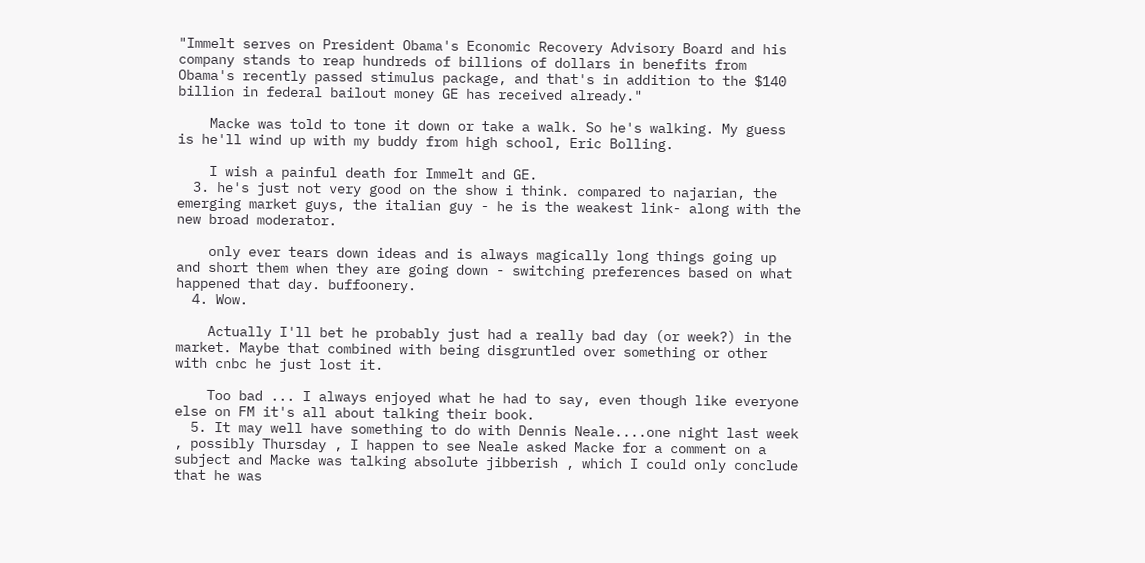"Immelt serves on President Obama's Economic Recovery Advisory Board and his company stands to reap hundreds of billions of dollars in benefits from Obama's recently passed stimulus package, and that's in addition to the $140 billion in federal bailout money GE has received already."

    Macke was told to tone it down or take a walk. So he's walking. My guess is he'll wind up with my buddy from high school, Eric Bolling.

    I wish a painful death for Immelt and GE.
  3. he's just not very good on the show i think. compared to najarian, the emerging market guys, the italian guy - he is the weakest link- along with the new broad moderator.

    only ever tears down ideas and is always magically long things going up and short them when they are going down - switching preferences based on what happened that day. buffoonery.
  4. Wow.

    Actually I'll bet he probably just had a really bad day (or week?) in the market. Maybe that combined with being disgruntled over something or other with cnbc he just lost it.

    Too bad ... I always enjoyed what he had to say, even though like everyone else on FM it's all about talking their book.
  5. It may well have something to do with Dennis Neale....one night last week , possibly Thursday , I happen to see Neale asked Macke for a comment on a subject and Macke was talking absolute jibberish , which I could only conclude that he was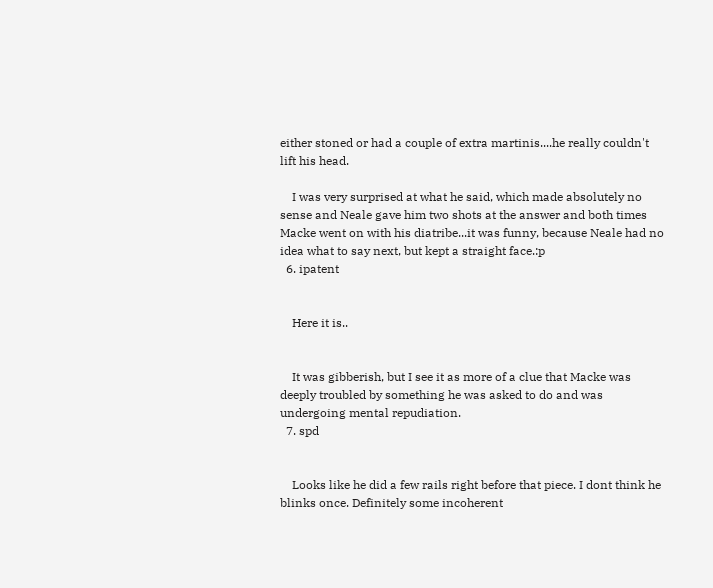either stoned or had a couple of extra martinis....he really couldn't lift his head.

    I was very surprised at what he said, which made absolutely no sense and Neale gave him two shots at the answer and both times Macke went on with his diatribe...it was funny, because Neale had no idea what to say next, but kept a straight face.:p
  6. ipatent


    Here it is..


    It was gibberish, but I see it as more of a clue that Macke was deeply troubled by something he was asked to do and was undergoing mental repudiation.
  7. spd


    Looks like he did a few rails right before that piece. I dont think he blinks once. Definitely some incoherent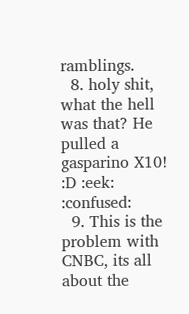ramblings.
  8. holy shit, what the hell was that? He pulled a gasparino X10! :D :eek: :confused:
  9. This is the problem with CNBC, its all about the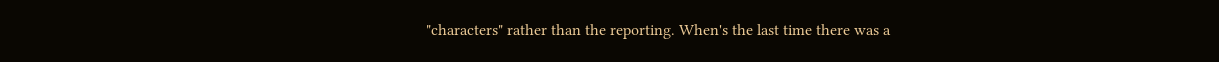"characters" rather than the reporting. When's the last time there was a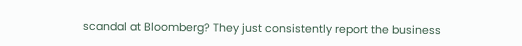scandal at Bloomberg? They just consistently report the business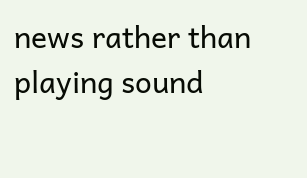news rather than playing sound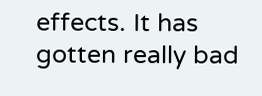effects. It has gotten really bad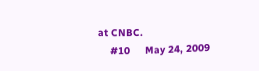at CNBC.
    #10     May 24, 2009